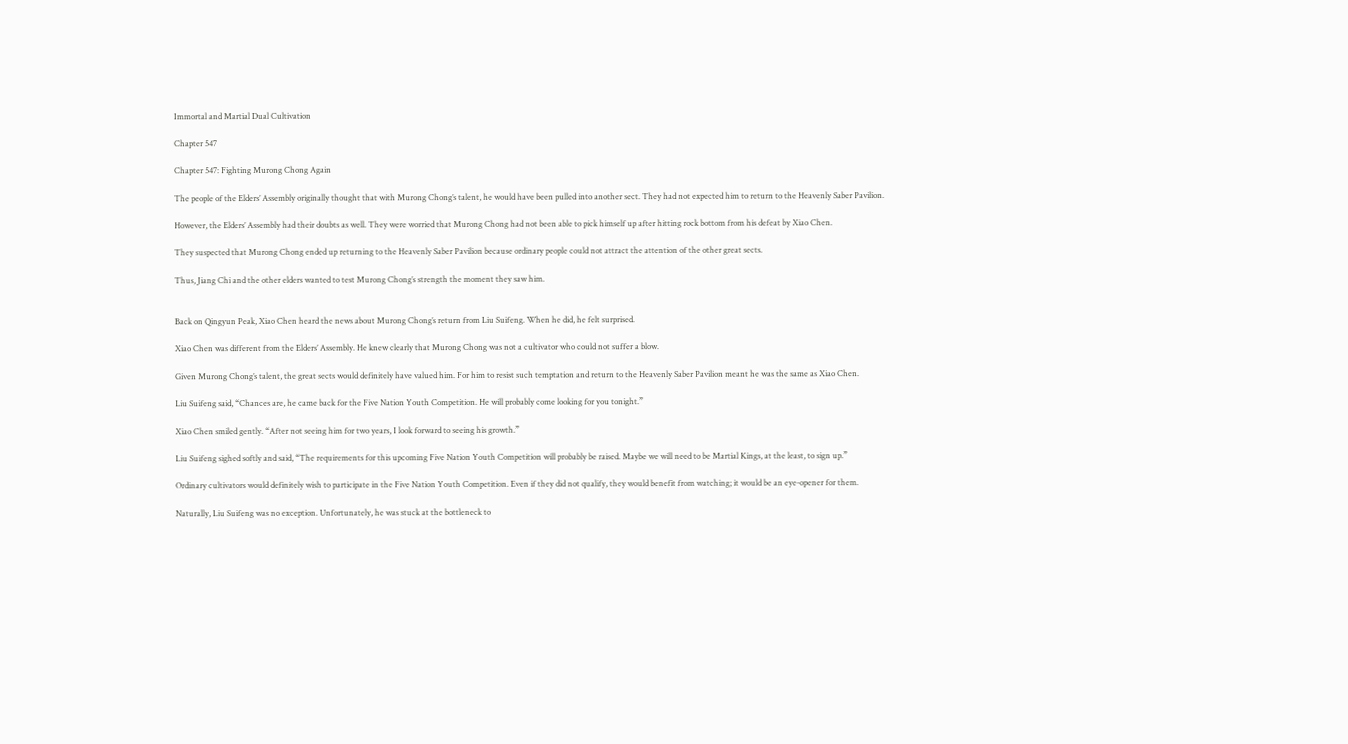Immortal and Martial Dual Cultivation

Chapter 547

Chapter 547: Fighting Murong Chong Again

The people of the Elders’ Assembly originally thought that with Murong Chong’s talent, he would have been pulled into another sect. They had not expected him to return to the Heavenly Saber Pavilion.

However, the Elders’ Assembly had their doubts as well. They were worried that Murong Chong had not been able to pick himself up after hitting rock bottom from his defeat by Xiao Chen.

They suspected that Murong Chong ended up returning to the Heavenly Saber Pavilion because ordinary people could not attract the attention of the other great sects.

Thus, Jiang Chi and the other elders wanted to test Murong Chong’s strength the moment they saw him.


Back on Qingyun Peak, Xiao Chen heard the news about Murong Chong’s return from Liu Suifeng. When he did, he felt surprised.

Xiao Chen was different from the Elders’ Assembly. He knew clearly that Murong Chong was not a cultivator who could not suffer a blow.

Given Murong Chong’s talent, the great sects would definitely have valued him. For him to resist such temptation and return to the Heavenly Saber Pavilion meant he was the same as Xiao Chen.

Liu Suifeng said, “Chances are, he came back for the Five Nation Youth Competition. He will probably come looking for you tonight.”

Xiao Chen smiled gently. “After not seeing him for two years, I look forward to seeing his growth.”

Liu Suifeng sighed softly and said, “The requirements for this upcoming Five Nation Youth Competition will probably be raised. Maybe we will need to be Martial Kings, at the least, to sign up.”

Ordinary cultivators would definitely wish to participate in the Five Nation Youth Competition. Even if they did not qualify, they would benefit from watching; it would be an eye-opener for them.

Naturally, Liu Suifeng was no exception. Unfortunately, he was stuck at the bottleneck to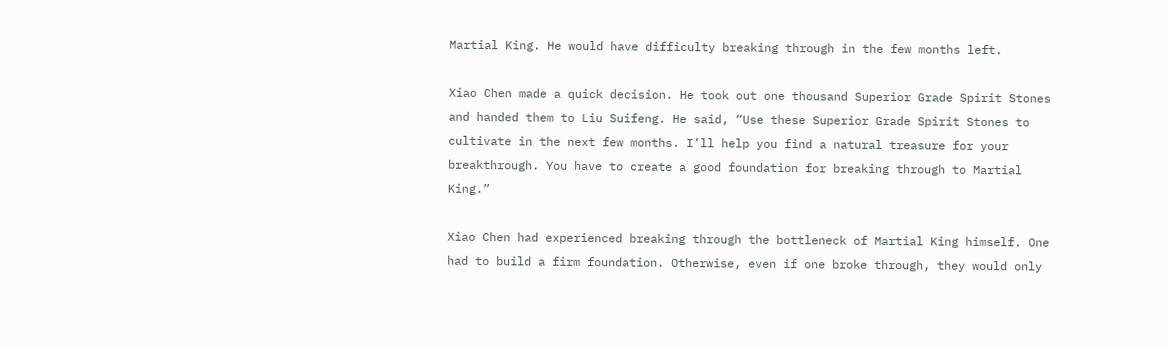Martial King. He would have difficulty breaking through in the few months left.

Xiao Chen made a quick decision. He took out one thousand Superior Grade Spirit Stones and handed them to Liu Suifeng. He said, “Use these Superior Grade Spirit Stones to cultivate in the next few months. I’ll help you find a natural treasure for your breakthrough. You have to create a good foundation for breaking through to Martial King.”

Xiao Chen had experienced breaking through the bottleneck of Martial King himself. One had to build a firm foundation. Otherwise, even if one broke through, they would only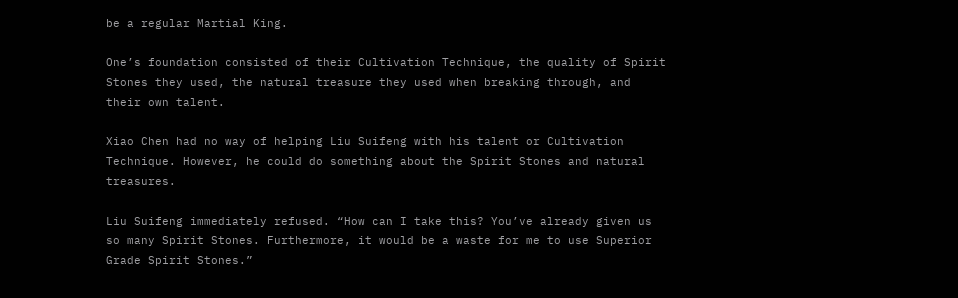be a regular Martial King.

One’s foundation consisted of their Cultivation Technique, the quality of Spirit Stones they used, the natural treasure they used when breaking through, and their own talent.

Xiao Chen had no way of helping Liu Suifeng with his talent or Cultivation Technique. However, he could do something about the Spirit Stones and natural treasures.

Liu Suifeng immediately refused. “How can I take this? You’ve already given us so many Spirit Stones. Furthermore, it would be a waste for me to use Superior Grade Spirit Stones.”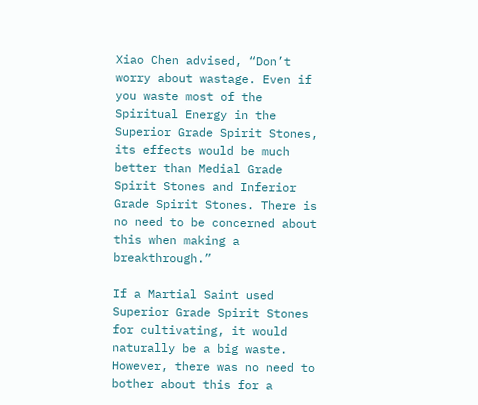Xiao Chen advised, “Don’t worry about wastage. Even if you waste most of the Spiritual Energy in the Superior Grade Spirit Stones, its effects would be much better than Medial Grade Spirit Stones and Inferior Grade Spirit Stones. There is no need to be concerned about this when making a breakthrough.”

If a Martial Saint used Superior Grade Spirit Stones for cultivating, it would naturally be a big waste. However, there was no need to bother about this for a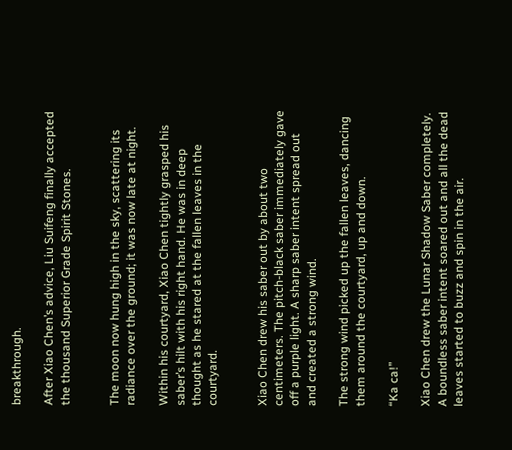breakthrough.

After Xiao Chen’s advice, Liu Suifeng finally accepted the thousand Superior Grade Spirit Stones.


The moon now hung high in the sky, scattering its radiance over the ground; it was now late at night.

Within his courtyard, Xiao Chen tightly grasped his saber’s hilt with his right hand. He was in deep thought as he stared at the fallen leaves in the courtyard.


Xiao Chen drew his saber out by about two centimeters. The pitch-black saber immediately gave off a purple light. A sharp saber intent spread out and created a strong wind.

The strong wind picked up the fallen leaves, dancing them around the courtyard, up and down.

“Ka ca!”

Xiao Chen drew the Lunar Shadow Saber completely. A boundless saber intent soared out and all the dead leaves started to buzz and spin in the air.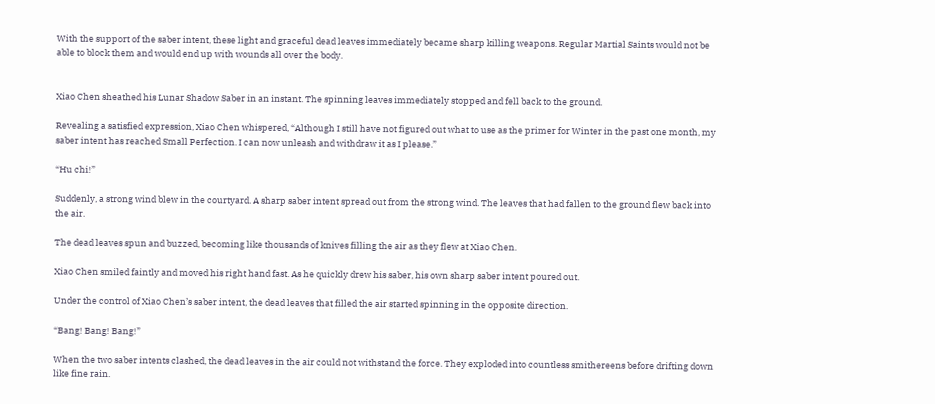With the support of the saber intent, these light and graceful dead leaves immediately became sharp killing weapons. Regular Martial Saints would not be able to block them and would end up with wounds all over the body.


Xiao Chen sheathed his Lunar Shadow Saber in an instant. The spinning leaves immediately stopped and fell back to the ground.

Revealing a satisfied expression, Xiao Chen whispered, “Although I still have not figured out what to use as the primer for Winter in the past one month, my saber intent has reached Small Perfection. I can now unleash and withdraw it as I please.”

“Hu chi!”

Suddenly, a strong wind blew in the courtyard. A sharp saber intent spread out from the strong wind. The leaves that had fallen to the ground flew back into the air.

The dead leaves spun and buzzed, becoming like thousands of knives filling the air as they flew at Xiao Chen.

Xiao Chen smiled faintly and moved his right hand fast. As he quickly drew his saber, his own sharp saber intent poured out.

Under the control of Xiao Chen’s saber intent, the dead leaves that filled the air started spinning in the opposite direction.

“Bang! Bang! Bang!”

When the two saber intents clashed, the dead leaves in the air could not withstand the force. They exploded into countless smithereens before drifting down like fine rain.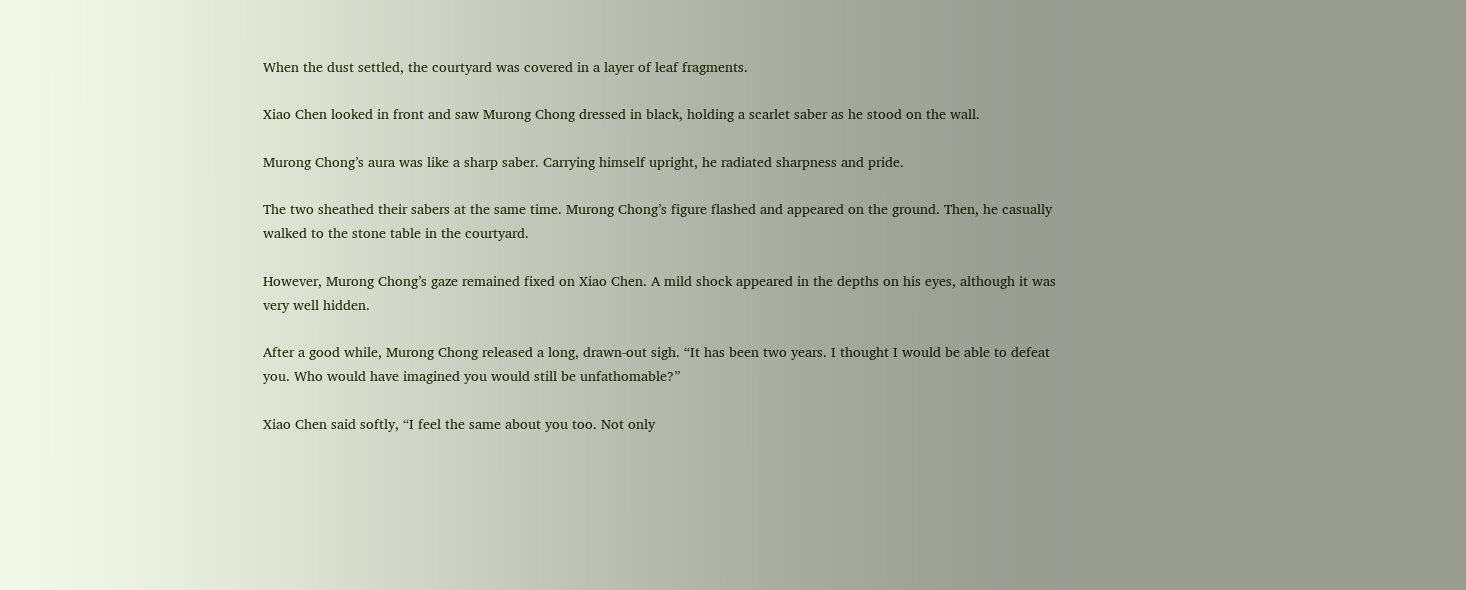When the dust settled, the courtyard was covered in a layer of leaf fragments.

Xiao Chen looked in front and saw Murong Chong dressed in black, holding a scarlet saber as he stood on the wall.

Murong Chong’s aura was like a sharp saber. Carrying himself upright, he radiated sharpness and pride.

The two sheathed their sabers at the same time. Murong Chong’s figure flashed and appeared on the ground. Then, he casually walked to the stone table in the courtyard.

However, Murong Chong’s gaze remained fixed on Xiao Chen. A mild shock appeared in the depths on his eyes, although it was very well hidden.

After a good while, Murong Chong released a long, drawn-out sigh. “It has been two years. I thought I would be able to defeat you. Who would have imagined you would still be unfathomable?”

Xiao Chen said softly, “I feel the same about you too. Not only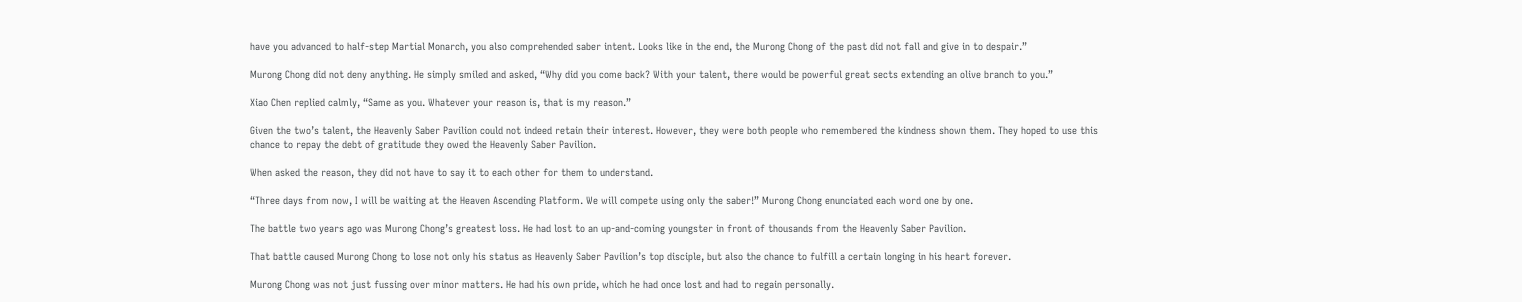have you advanced to half-step Martial Monarch, you also comprehended saber intent. Looks like in the end, the Murong Chong of the past did not fall and give in to despair.”

Murong Chong did not deny anything. He simply smiled and asked, “Why did you come back? With your talent, there would be powerful great sects extending an olive branch to you.”

Xiao Chen replied calmly, “Same as you. Whatever your reason is, that is my reason.”

Given the two’s talent, the Heavenly Saber Pavilion could not indeed retain their interest. However, they were both people who remembered the kindness shown them. They hoped to use this chance to repay the debt of gratitude they owed the Heavenly Saber Pavilion.

When asked the reason, they did not have to say it to each other for them to understand.

“Three days from now, I will be waiting at the Heaven Ascending Platform. We will compete using only the saber!” Murong Chong enunciated each word one by one.

The battle two years ago was Murong Chong’s greatest loss. He had lost to an up-and-coming youngster in front of thousands from the Heavenly Saber Pavilion.

That battle caused Murong Chong to lose not only his status as Heavenly Saber Pavilion’s top disciple, but also the chance to fulfill a certain longing in his heart forever.

Murong Chong was not just fussing over minor matters. He had his own pride, which he had once lost and had to regain personally.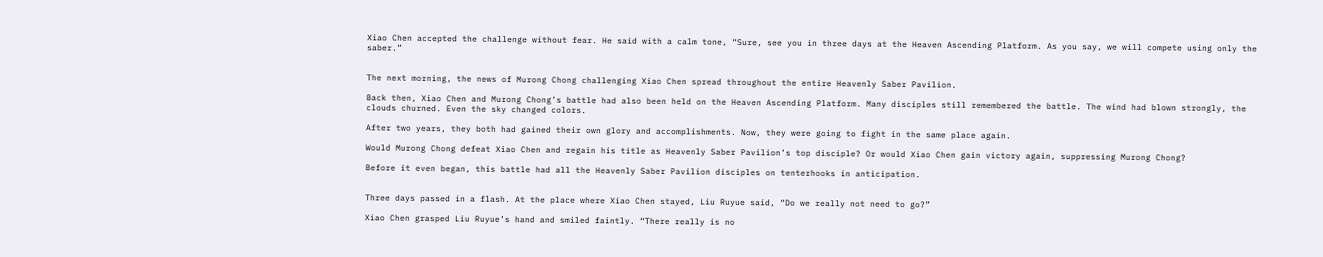Xiao Chen accepted the challenge without fear. He said with a calm tone, “Sure, see you in three days at the Heaven Ascending Platform. As you say, we will compete using only the saber.”


The next morning, the news of Murong Chong challenging Xiao Chen spread throughout the entire Heavenly Saber Pavilion.

Back then, Xiao Chen and Murong Chong’s battle had also been held on the Heaven Ascending Platform. Many disciples still remembered the battle. The wind had blown strongly, the clouds churned. Even the sky changed colors.

After two years, they both had gained their own glory and accomplishments. Now, they were going to fight in the same place again.

Would Murong Chong defeat Xiao Chen and regain his title as Heavenly Saber Pavilion’s top disciple? Or would Xiao Chen gain victory again, suppressing Murong Chong?

Before it even began, this battle had all the Heavenly Saber Pavilion disciples on tenterhooks in anticipation.


Three days passed in a flash. At the place where Xiao Chen stayed, Liu Ruyue said, “Do we really not need to go?”

Xiao Chen grasped Liu Ruyue’s hand and smiled faintly. “There really is no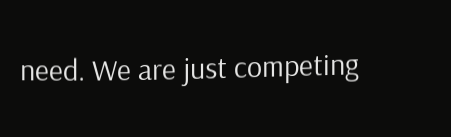need. We are just competing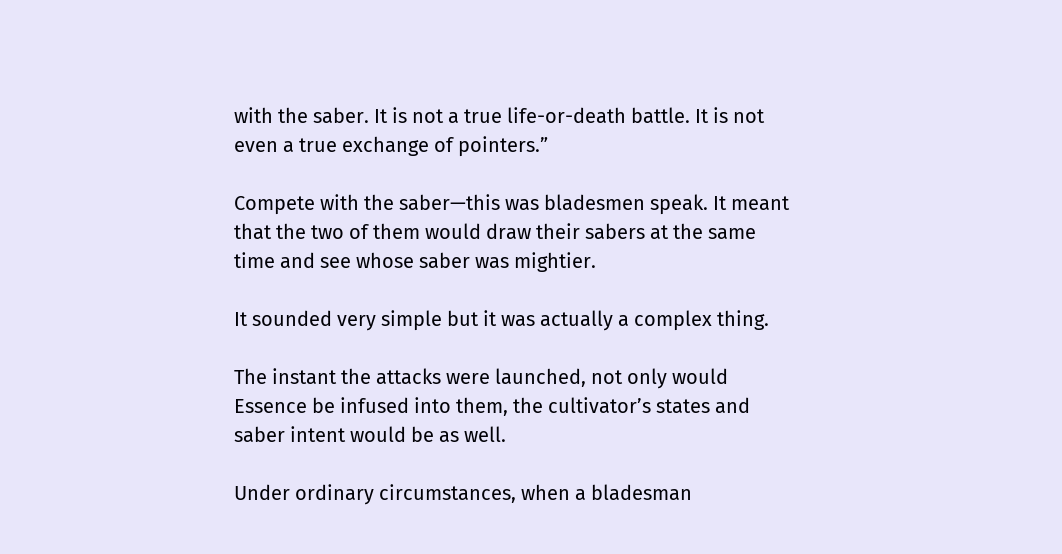with the saber. It is not a true life-or-death battle. It is not even a true exchange of pointers.”

Compete with the saber—this was bladesmen speak. It meant that the two of them would draw their sabers at the same time and see whose saber was mightier.

It sounded very simple but it was actually a complex thing.

The instant the attacks were launched, not only would Essence be infused into them, the cultivator’s states and saber intent would be as well.

Under ordinary circumstances, when a bladesman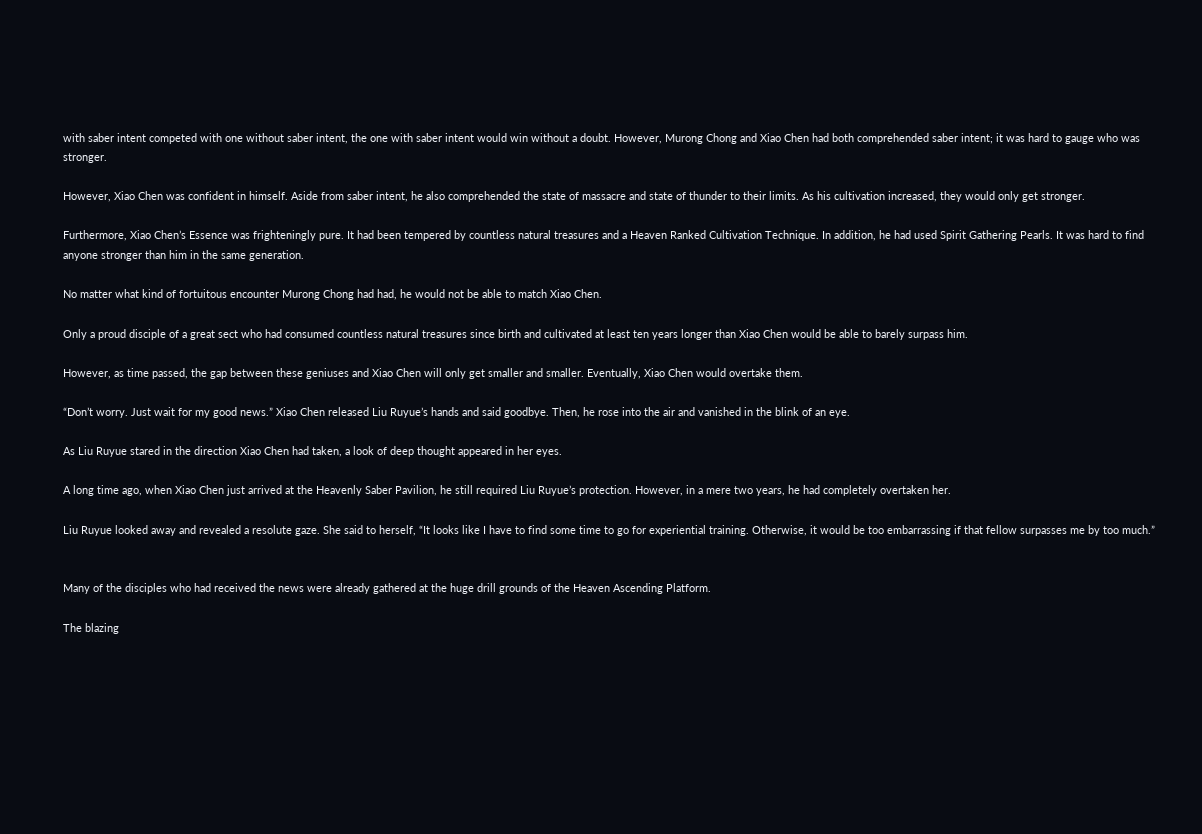with saber intent competed with one without saber intent, the one with saber intent would win without a doubt. However, Murong Chong and Xiao Chen had both comprehended saber intent; it was hard to gauge who was stronger.

However, Xiao Chen was confident in himself. Aside from saber intent, he also comprehended the state of massacre and state of thunder to their limits. As his cultivation increased, they would only get stronger.

Furthermore, Xiao Chen’s Essence was frighteningly pure. It had been tempered by countless natural treasures and a Heaven Ranked Cultivation Technique. In addition, he had used Spirit Gathering Pearls. It was hard to find anyone stronger than him in the same generation.

No matter what kind of fortuitous encounter Murong Chong had had, he would not be able to match Xiao Chen.

Only a proud disciple of a great sect who had consumed countless natural treasures since birth and cultivated at least ten years longer than Xiao Chen would be able to barely surpass him.

However, as time passed, the gap between these geniuses and Xiao Chen will only get smaller and smaller. Eventually, Xiao Chen would overtake them.

“Don’t worry. Just wait for my good news.” Xiao Chen released Liu Ruyue’s hands and said goodbye. Then, he rose into the air and vanished in the blink of an eye.

As Liu Ruyue stared in the direction Xiao Chen had taken, a look of deep thought appeared in her eyes.

A long time ago, when Xiao Chen just arrived at the Heavenly Saber Pavilion, he still required Liu Ruyue’s protection. However, in a mere two years, he had completely overtaken her.

Liu Ruyue looked away and revealed a resolute gaze. She said to herself, “It looks like I have to find some time to go for experiential training. Otherwise, it would be too embarrassing if that fellow surpasses me by too much.”


Many of the disciples who had received the news were already gathered at the huge drill grounds of the Heaven Ascending Platform.

The blazing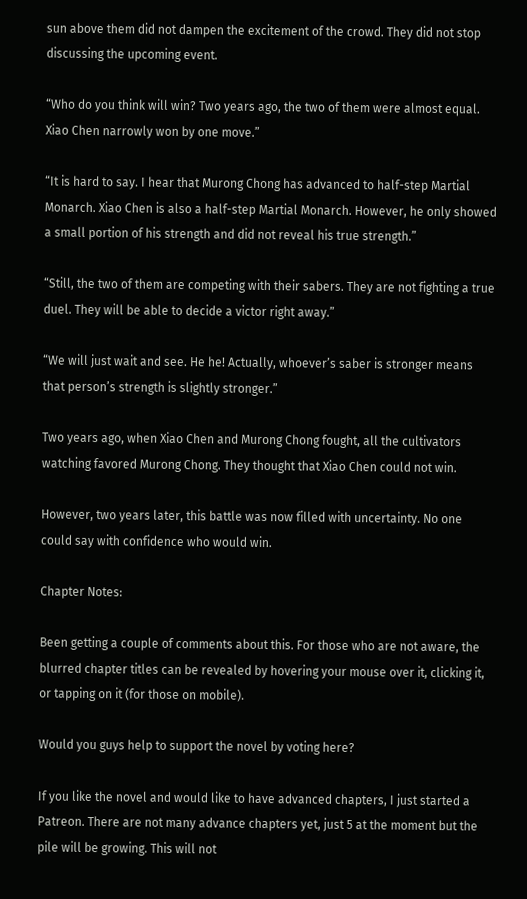sun above them did not dampen the excitement of the crowd. They did not stop discussing the upcoming event.

“Who do you think will win? Two years ago, the two of them were almost equal. Xiao Chen narrowly won by one move.”

“It is hard to say. I hear that Murong Chong has advanced to half-step Martial Monarch. Xiao Chen is also a half-step Martial Monarch. However, he only showed a small portion of his strength and did not reveal his true strength.”

“Still, the two of them are competing with their sabers. They are not fighting a true duel. They will be able to decide a victor right away.”

“We will just wait and see. He he! Actually, whoever’s saber is stronger means that person’s strength is slightly stronger.”

Two years ago, when Xiao Chen and Murong Chong fought, all the cultivators watching favored Murong Chong. They thought that Xiao Chen could not win.

However, two years later, this battle was now filled with uncertainty. No one could say with confidence who would win.

Chapter Notes:

Been getting a couple of comments about this. For those who are not aware, the blurred chapter titles can be revealed by hovering your mouse over it, clicking it, or tapping on it (for those on mobile).

Would you guys help to support the novel by voting here?

If you like the novel and would like to have advanced chapters, I just started a Patreon. There are not many advance chapters yet, just 5 at the moment but the pile will be growing. This will not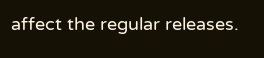affect the regular releases.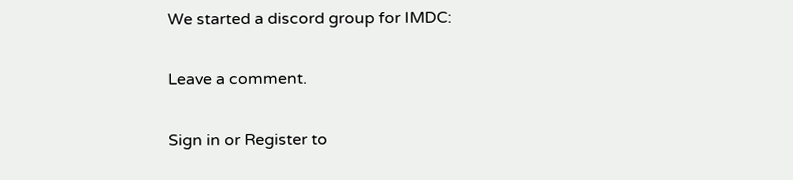We started a discord group for IMDC:

Leave a comment.

Sign in or Register to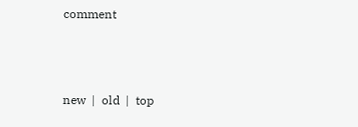comment



new  |  old  |  top